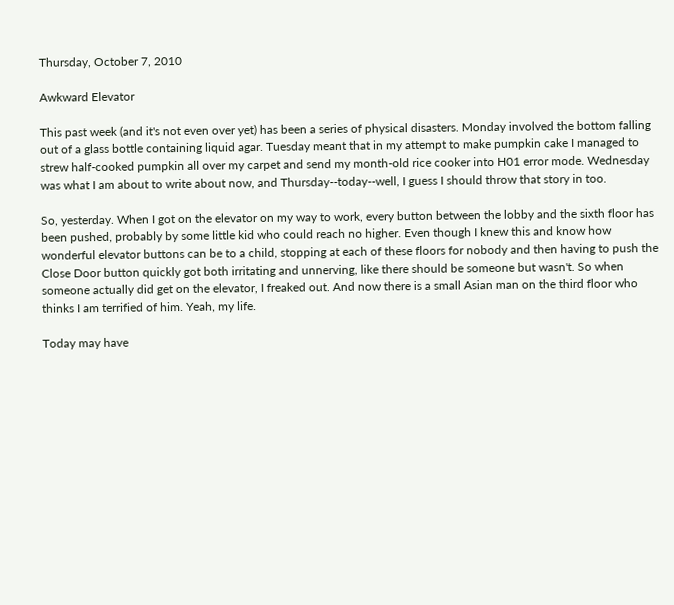Thursday, October 7, 2010

Awkward Elevator

This past week (and it's not even over yet) has been a series of physical disasters. Monday involved the bottom falling out of a glass bottle containing liquid agar. Tuesday meant that in my attempt to make pumpkin cake I managed to strew half-cooked pumpkin all over my carpet and send my month-old rice cooker into H01 error mode. Wednesday was what I am about to write about now, and Thursday--today--well, I guess I should throw that story in too.

So, yesterday. When I got on the elevator on my way to work, every button between the lobby and the sixth floor has been pushed, probably by some little kid who could reach no higher. Even though I knew this and know how wonderful elevator buttons can be to a child, stopping at each of these floors for nobody and then having to push the Close Door button quickly got both irritating and unnerving, like there should be someone but wasn't. So when someone actually did get on the elevator, I freaked out. And now there is a small Asian man on the third floor who thinks I am terrified of him. Yeah, my life.

Today may have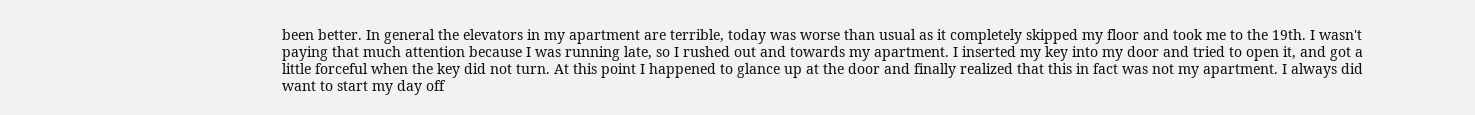been better. In general the elevators in my apartment are terrible, today was worse than usual as it completely skipped my floor and took me to the 19th. I wasn't paying that much attention because I was running late, so I rushed out and towards my apartment. I inserted my key into my door and tried to open it, and got a little forceful when the key did not turn. At this point I happened to glance up at the door and finally realized that this in fact was not my apartment. I always did want to start my day off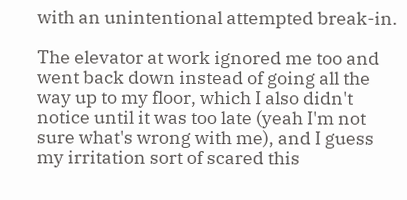with an unintentional attempted break-in.

The elevator at work ignored me too and went back down instead of going all the way up to my floor, which I also didn't notice until it was too late (yeah I'm not sure what's wrong with me), and I guess my irritation sort of scared this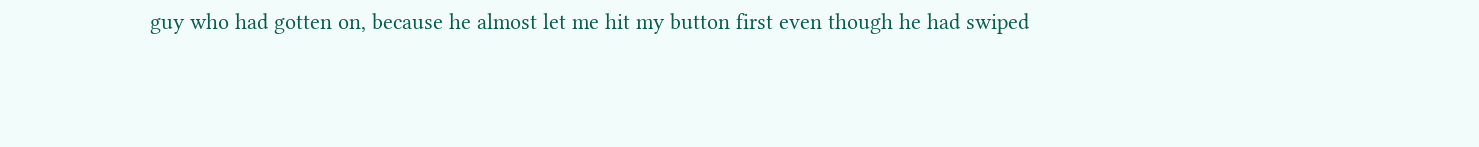guy who had gotten on, because he almost let me hit my button first even though he had swiped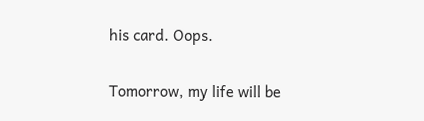his card. Oops.

Tomorrow, my life will be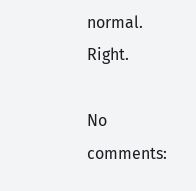normal. Right.

No comments: